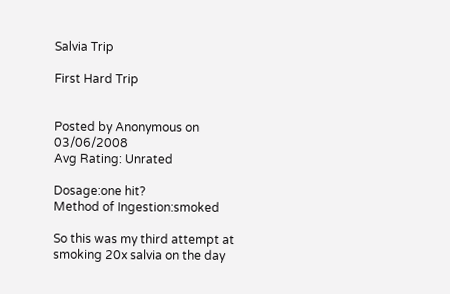Salvia Trip

First Hard Trip


Posted by Anonymous on 03/06/2008
Avg Rating: Unrated

Dosage:one hit?
Method of Ingestion:smoked

So this was my third attempt at smoking 20x salvia on the day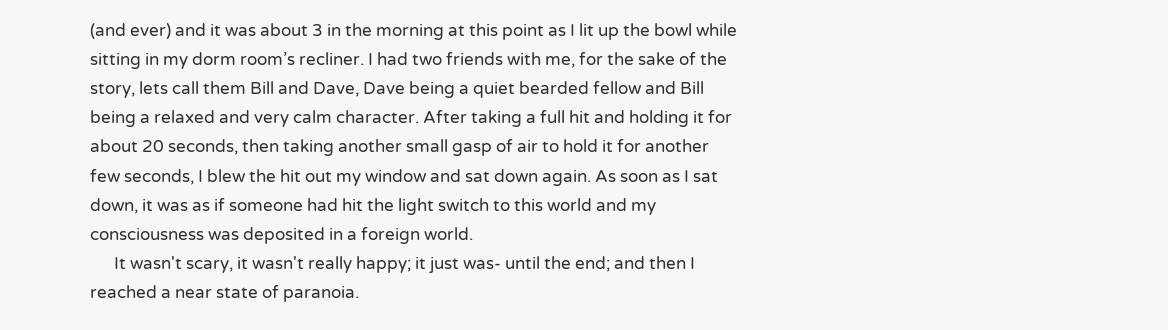(and ever) and it was about 3 in the morning at this point as I lit up the bowl while sitting in my dorm room’s recliner. I had two friends with me, for the sake of the story, lets call them Bill and Dave, Dave being a quiet bearded fellow and Bill being a relaxed and very calm character. After taking a full hit and holding it for about 20 seconds, then taking another small gasp of air to hold it for another few seconds, I blew the hit out my window and sat down again. As soon as I sat down, it was as if someone had hit the light switch to this world and my consciousness was deposited in a foreign world.
      It wasn't scary, it wasn't really happy; it just was- until the end; and then I reached a near state of paranoia.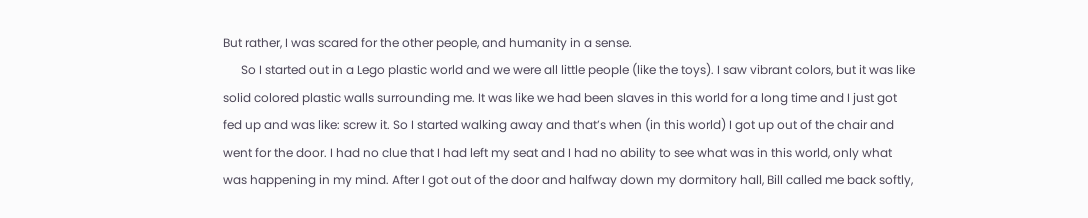But rather, I was scared for the other people, and humanity in a sense.
      So I started out in a Lego plastic world and we were all little people (like the toys). I saw vibrant colors, but it was like solid colored plastic walls surrounding me. It was like we had been slaves in this world for a long time and I just got fed up and was like: screw it. So I started walking away and that’s when (in this world) I got up out of the chair and went for the door. I had no clue that I had left my seat and I had no ability to see what was in this world, only what was happening in my mind. After I got out of the door and halfway down my dormitory hall, Bill called me back softly,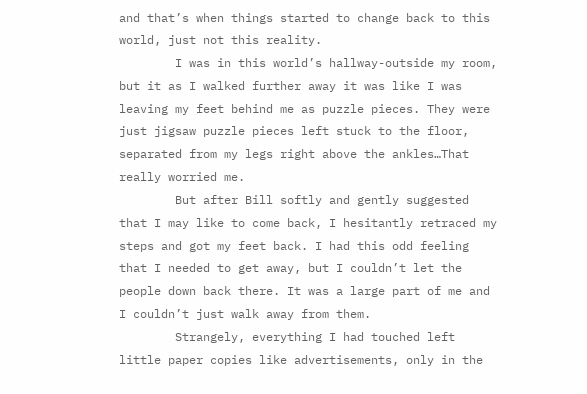and that’s when things started to change back to this world, just not this reality.
        I was in this world’s hallway-outside my room, but it as I walked further away it was like I was leaving my feet behind me as puzzle pieces. They were just jigsaw puzzle pieces left stuck to the floor, separated from my legs right above the ankles…That really worried me.
        But after Bill softly and gently suggested that I may like to come back, I hesitantly retraced my steps and got my feet back. I had this odd feeling that I needed to get away, but I couldn’t let the people down back there. It was a large part of me and I couldn’t just walk away from them.
        Strangely, everything I had touched left little paper copies like advertisements, only in the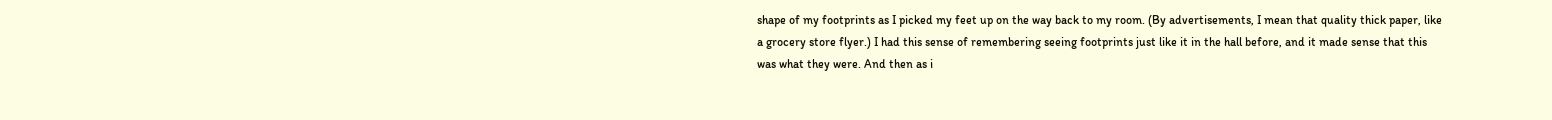shape of my footprints as I picked my feet up on the way back to my room. (By advertisements, I mean that quality thick paper, like a grocery store flyer.) I had this sense of remembering seeing footprints just like it in the hall before, and it made sense that this was what they were. And then as i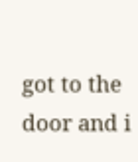got to the door and i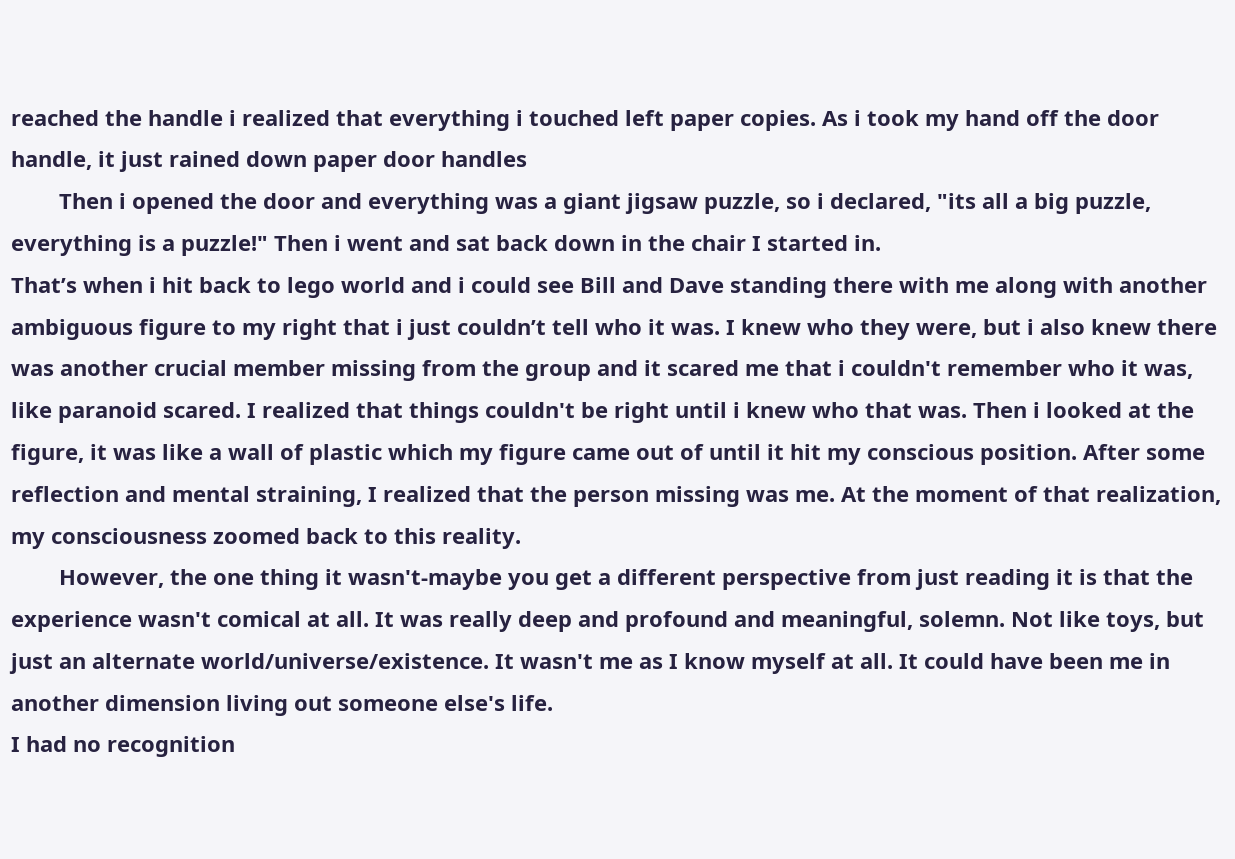reached the handle i realized that everything i touched left paper copies. As i took my hand off the door handle, it just rained down paper door handles
        Then i opened the door and everything was a giant jigsaw puzzle, so i declared, "its all a big puzzle, everything is a puzzle!" Then i went and sat back down in the chair I started in.
That’s when i hit back to lego world and i could see Bill and Dave standing there with me along with another ambiguous figure to my right that i just couldn’t tell who it was. I knew who they were, but i also knew there was another crucial member missing from the group and it scared me that i couldn't remember who it was, like paranoid scared. I realized that things couldn't be right until i knew who that was. Then i looked at the figure, it was like a wall of plastic which my figure came out of until it hit my conscious position. After some reflection and mental straining, I realized that the person missing was me. At the moment of that realization, my consciousness zoomed back to this reality.
        However, the one thing it wasn't-maybe you get a different perspective from just reading it is that the experience wasn't comical at all. It was really deep and profound and meaningful, solemn. Not like toys, but just an alternate world/universe/existence. It wasn't me as I know myself at all. It could have been me in another dimension living out someone else's life.
I had no recognition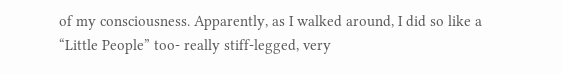of my consciousness. Apparently, as I walked around, I did so like a “Little People” too- really stiff-legged, very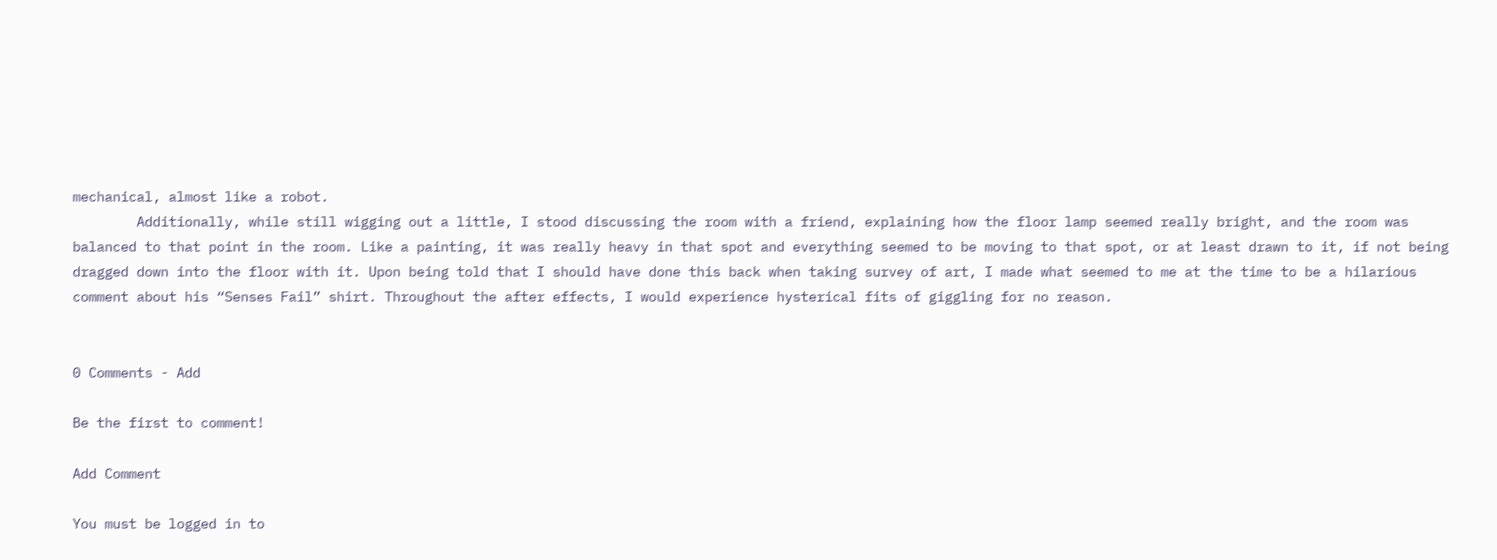mechanical, almost like a robot.
        Additionally, while still wigging out a little, I stood discussing the room with a friend, explaining how the floor lamp seemed really bright, and the room was balanced to that point in the room. Like a painting, it was really heavy in that spot and everything seemed to be moving to that spot, or at least drawn to it, if not being dragged down into the floor with it. Upon being told that I should have done this back when taking survey of art, I made what seemed to me at the time to be a hilarious comment about his “Senses Fail” shirt. Throughout the after effects, I would experience hysterical fits of giggling for no reason.


0 Comments - Add

Be the first to comment!

Add Comment

You must be logged in to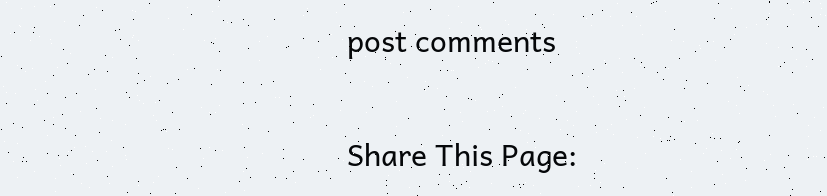post comments

Share This Page: